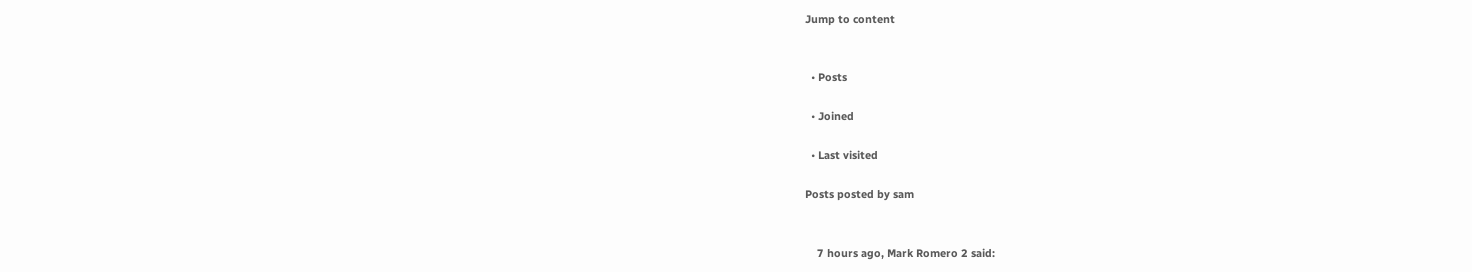Jump to content


  • Posts

  • Joined

  • Last visited

Posts posted by sam


    7 hours ago, Mark Romero 2 said: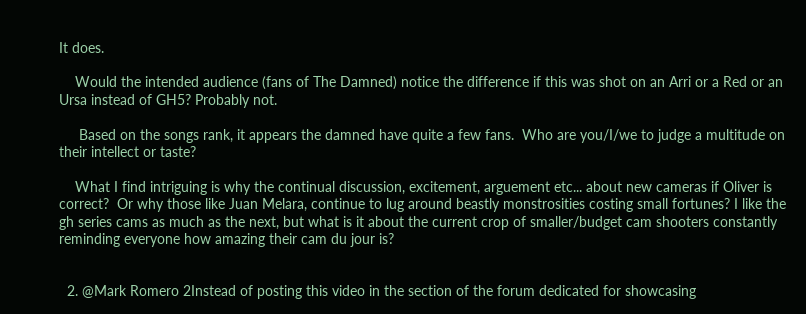It does.

    Would the intended audience (fans of The Damned) notice the difference if this was shot on an Arri or a Red or an Ursa instead of GH5? Probably not.

     Based on the songs rank, it appears the damned have quite a few fans.  Who are you/I/we to judge a multitude on their intellect or taste?

    What I find intriguing is why the continual discussion, excitement, arguement etc... about new cameras if Oliver is correct?  Or why those like Juan Melara, continue to lug around beastly monstrosities costing small fortunes? I like the gh series cams as much as the next, but what is it about the current crop of smaller/budget cam shooters constantly reminding everyone how amazing their cam du jour is?


  2. @Mark Romero 2Instead of posting this video in the section of the forum dedicated for showcasing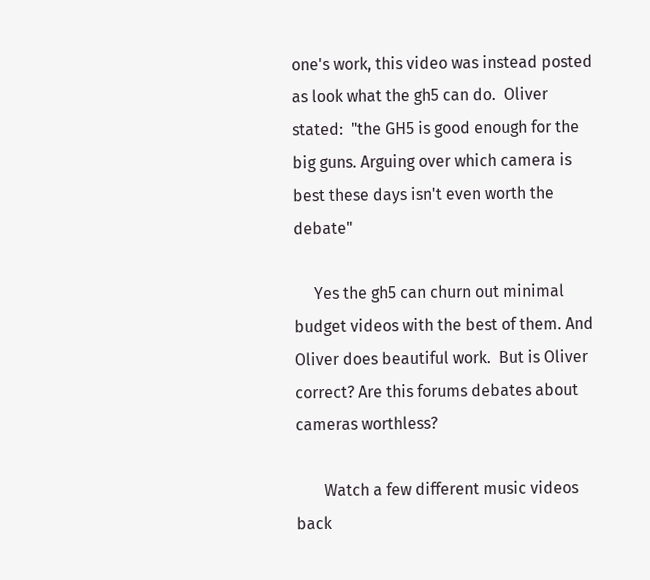one's work, this video was instead posted as look what the gh5 can do.  Oliver  stated:  "the GH5 is good enough for the big guns. Arguing over which camera is best these days isn't even worth the debate"

     Yes the gh5 can churn out minimal budget videos with the best of them. And Oliver does beautiful work.  But is Oliver correct? Are this forums debates about cameras worthless?

       Watch a few different music videos back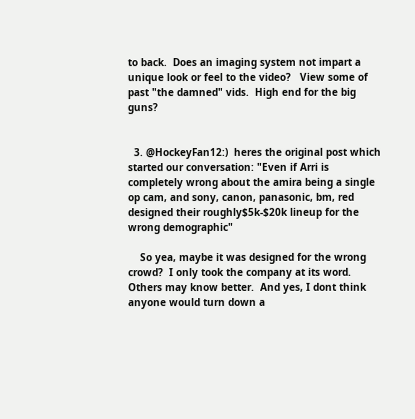to back.  Does an imaging system not impart a unique look or feel to the video?   View some of past "the damned" vids.  High end for the big guns?


  3. @HockeyFan12:)  heres the original post which started our conversation: "Even if Arri is completely wrong about the amira being a single op cam, and sony, canon, panasonic, bm, red designed their roughly$5k-$20k lineup for the wrong demographic"

    So yea, maybe it was designed for the wrong crowd?  I only took the company at its word. Others may know better.  And yes, I dont think anyone would turn down a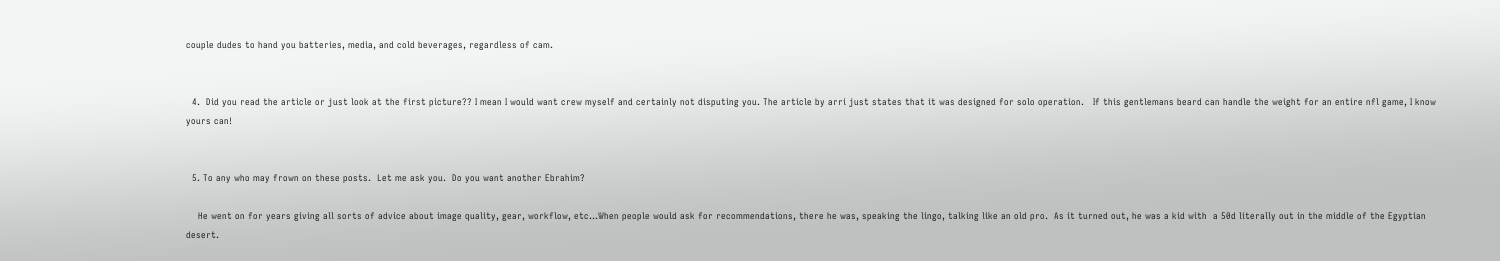couple dudes to hand you batteries, media, and cold beverages, regardless of cam.


  4.  Did you read the article or just look at the first picture?? I mean I would want crew myself and certainly not disputing you. The article by arri just states that it was designed for solo operation.   If this gentlemans beard can handle the weight for an entire nfl game, I know yours can!


  5. To any who may frown on these posts.  Let me ask you.  Do you want another Ebrahim?

    He went on for years giving all sorts of advice about image quality, gear, workflow, etc...When people would ask for recommendations, there he was, speaking the lingo, talking like an old pro.  As it turned out, he was a kid with  a 50d literally out in the middle of the Egyptian desert.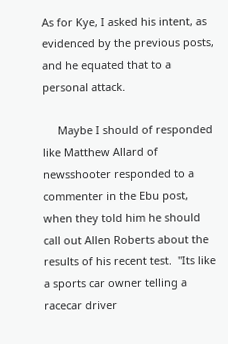As for Kye, I asked his intent, as evidenced by the previous posts, and he equated that to a personal attack.

     Maybe I should of responded like Matthew Allard of newsshooter responded to a commenter in the Ebu post, when they told him he should call out Allen Roberts about the results of his recent test.  "Its like a sports car owner telling a racecar driver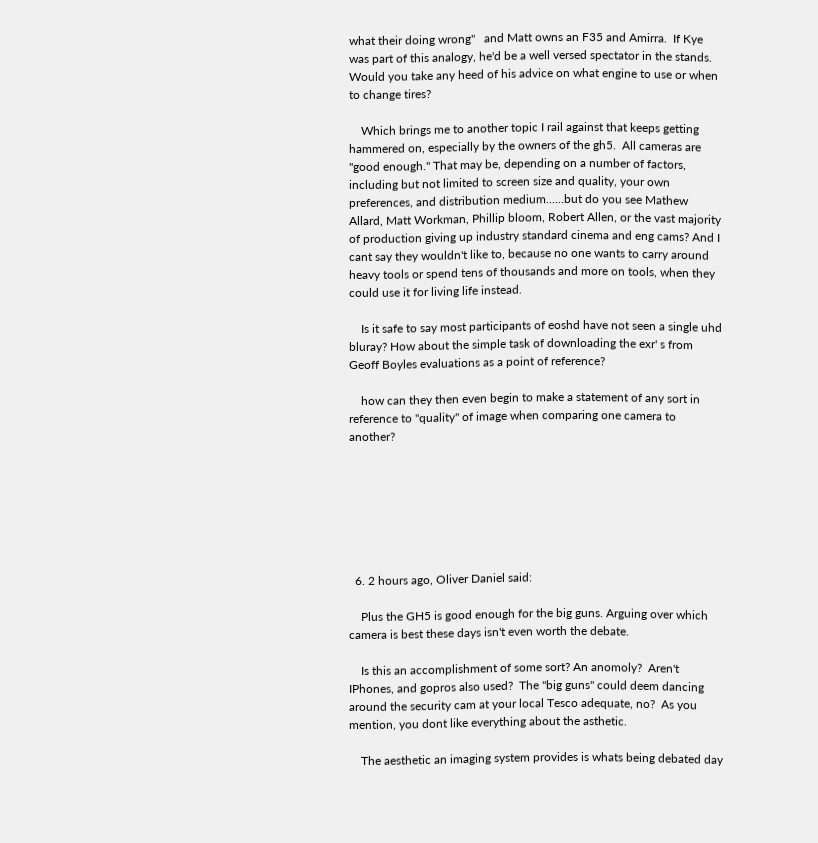what their doing wrong"   and Matt owns an F35 and Amirra.  If Kye was part of this analogy, he'd be a well versed spectator in the stands.  Would you take any heed of his advice on what engine to use or when to change tires?

    Which brings me to another topic I rail against that keeps getting hammered on, especially by the owners of the gh5.  All cameras are "good enough." That may be, depending on a number of factors, including but not limited to screen size and quality, your own preferences, and distribution medium......but do you see Mathew Allard, Matt Workman, Phillip bloom, Robert Allen, or the vast majority of production giving up industry standard cinema and eng cams? And I cant say they wouldn't like to, because no one wants to carry around heavy tools or spend tens of thousands and more on tools, when they could use it for living life instead.

    Is it safe to say most participants of eoshd have not seen a single uhd bluray? How about the simple task of downloading the exr' s from Geoff Boyles evaluations as a point of reference?

    how can they then even begin to make a statement of any sort in reference to "quality" of image when comparing one camera to another?







  6. 2 hours ago, Oliver Daniel said:

    Plus the GH5 is good enough for the big guns. Arguing over which camera is best these days isn't even worth the debate.

    Is this an accomplishment of some sort? An anomoly?  Aren't  IPhones, and gopros also used?  The "big guns" could deem dancing around the security cam at your local Tesco adequate, no?  As you mention, you dont like everything about the asthetic.

    The aesthetic an imaging system provides is whats being debated day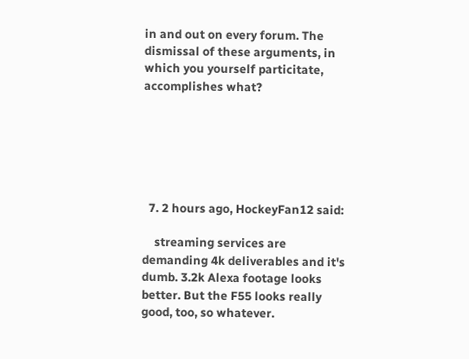in and out on every forum. The dismissal of these arguments, in which you yourself particitate, accomplishes what?






  7. 2 hours ago, HockeyFan12 said:

    streaming services are demanding 4k deliverables and it's dumb. 3.2k Alexa footage looks better. But the F55 looks really good, too, so whatever.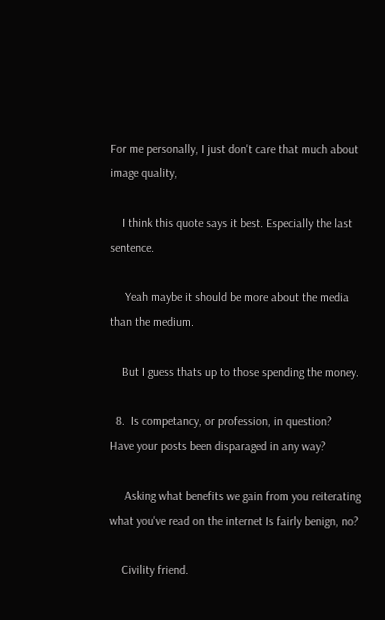For me personally, I just don't care that much about image quality,

    I think this quote says it best. Especially the last sentence.

     Yeah maybe it should be more about the media than the medium.

    But I guess thats up to those spending the money.

  8.  Is competancy, or profession, in question?   Have your posts been disparaged in any way?

     Asking what benefits we gain from you reiterating what you've read on the internet Is fairly benign, no?

    Civility friend.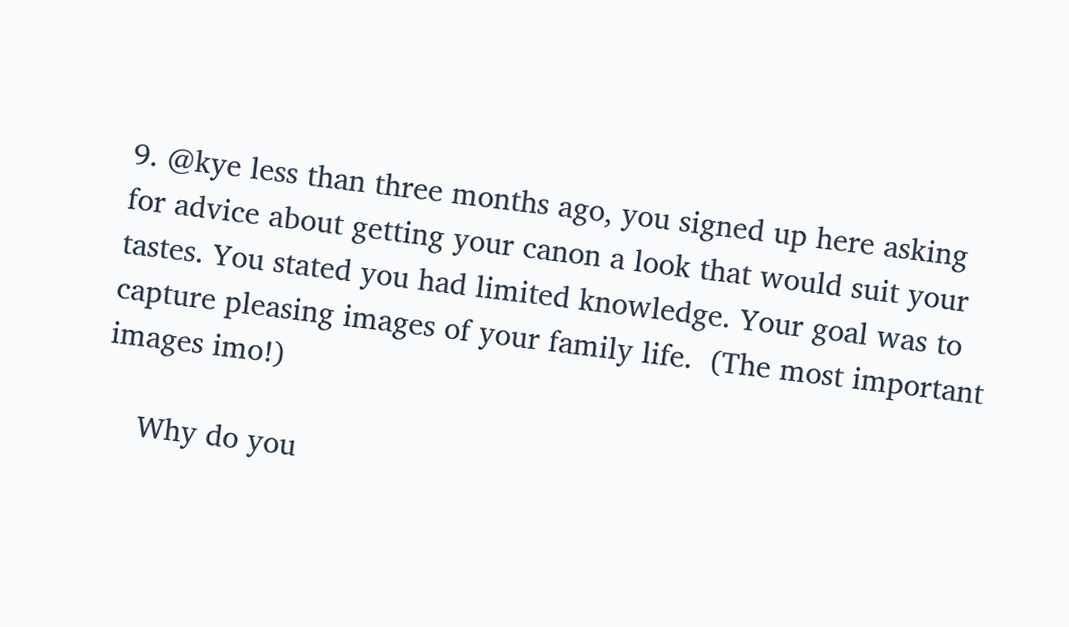9. @kye less than three months ago, you signed up here asking for advice about getting your canon a look that would suit your tastes. You stated you had limited knowledge. Your goal was to capture pleasing images of your family life.  (The most important images imo!)

    Why do you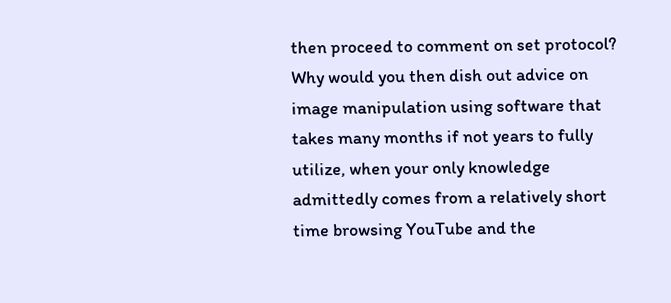then proceed to comment on set protocol?  Why would you then dish out advice on image manipulation using software that takes many months if not years to fully utilize, when your only knowledge admittedly comes from a relatively short time browsing YouTube and the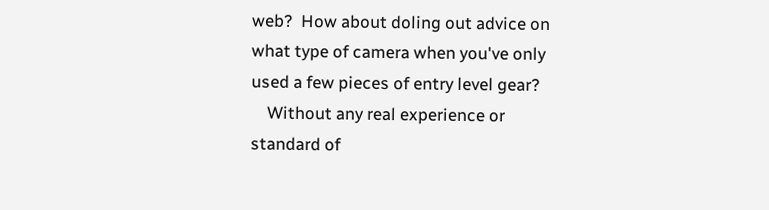web?  How about doling out advice on what type of camera when you've only used a few pieces of entry level gear?
    Without any real experience or standard of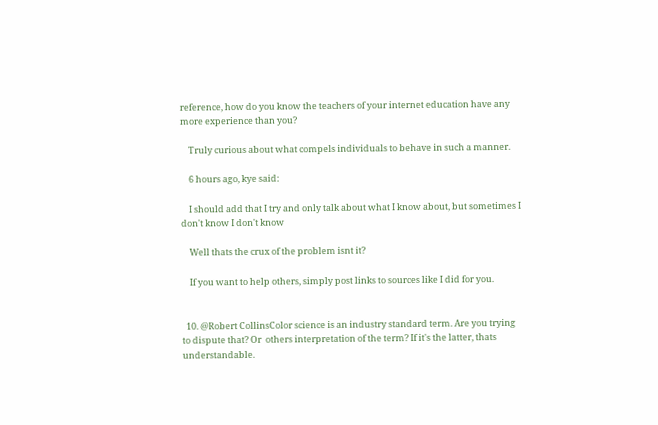reference, how do you know the teachers of your internet education have any more experience than you?

    Truly curious about what compels individuals to behave in such a manner.

    6 hours ago, kye said:

    I should add that I try and only talk about what I know about, but sometimes I don't know I don't know

    Well thats the crux of the problem isnt it?

    If you want to help others, simply post links to sources like I did for you.


  10. @Robert CollinsColor science is an industry standard term. Are you trying to dispute that? Or  others interpretation of the term? If it's the latter, thats understandable.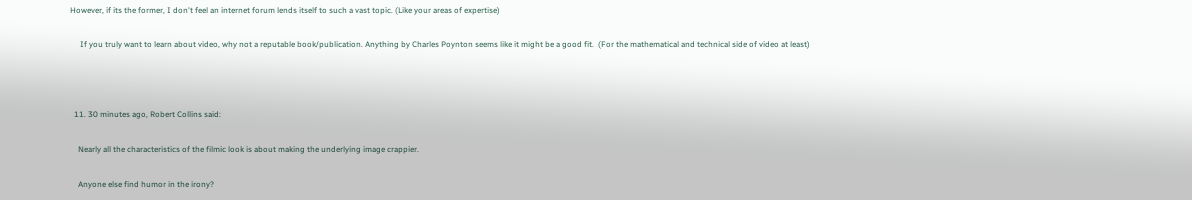However, if its the former, I don't feel an internet forum lends itself to such a vast topic. (Like your areas of expertise)

     If you truly want to learn about video, why not a reputable book/publication. Anything by Charles Poynton seems like it might be a good fit.  (For the mathematical and technical side of video at least)



  11. 30 minutes ago, Robert Collins said:

    Nearly all the characteristics of the filmic look is about making the underlying image crappier.

    Anyone else find humor in the irony?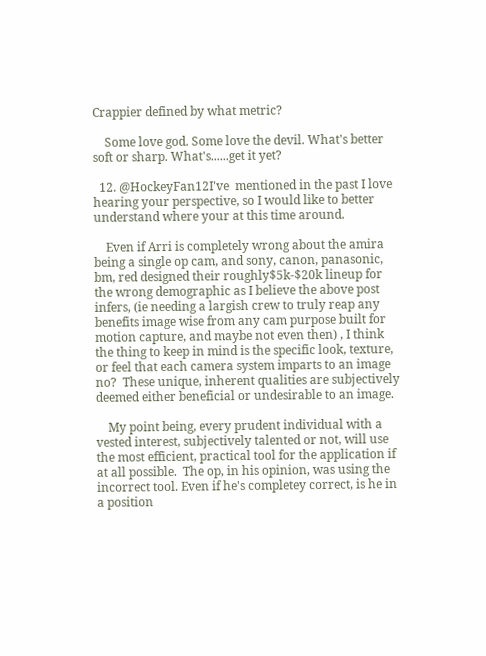Crappier defined by what metric?

    Some love god. Some love the devil. What's better soft or sharp. What's......get it yet?

  12. @HockeyFan12I've  mentioned in the past I love hearing your perspective, so I would like to better understand where your at this time around.

    Even if Arri is completely wrong about the amira being a single op cam, and sony, canon, panasonic, bm, red designed their roughly$5k-$20k lineup for the wrong demographic as I believe the above post infers, (ie needing a largish crew to truly reap any benefits image wise from any cam purpose built for motion capture, and maybe not even then) , I think the thing to keep in mind is the specific look, texture, or feel that each camera system imparts to an image no?  These unique, inherent qualities are subjectively deemed either beneficial or undesirable to an image.

    My point being, every prudent individual with a vested interest, subjectively talented or not, will use the most efficient, practical tool for the application if at all possible.  The op, in his opinion, was using the incorrect tool. Even if he's completey correct, is he in a position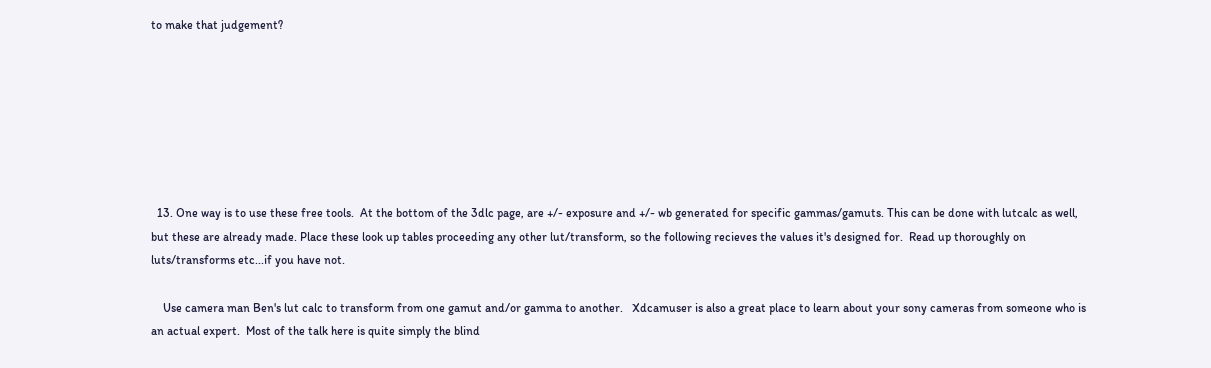to make that judgement?







  13. One way is to use these free tools.  At the bottom of the 3dlc page, are +/- exposure and +/- wb generated for specific gammas/gamuts. This can be done with lutcalc as well, but these are already made. Place these look up tables proceeding any other lut/transform, so the following recieves the values it's designed for.  Read up thoroughly on luts/transforms etc...if you have not.

    Use camera man Ben's lut calc to transform from one gamut and/or gamma to another.   Xdcamuser is also a great place to learn about your sony cameras from someone who is  an actual expert.  Most of the talk here is quite simply the blind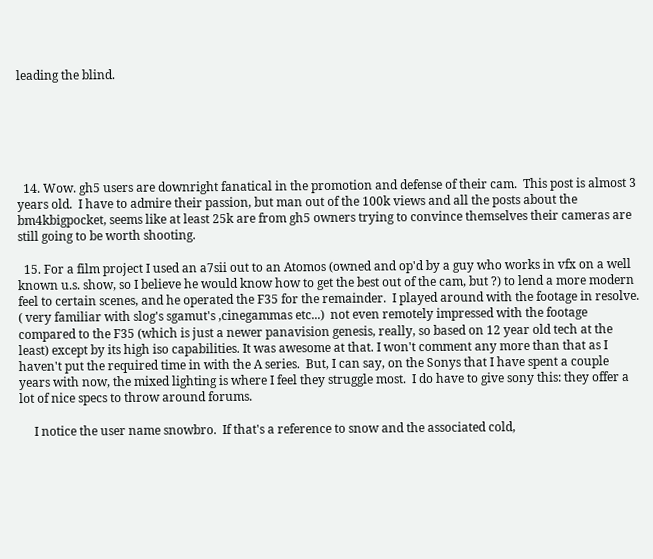leading the blind.






  14. Wow. gh5 users are downright fanatical in the promotion and defense of their cam.  This post is almost 3 years old.  I have to admire their passion, but man out of the 100k views and all the posts about the bm4kbigpocket, seems like at least 25k are from gh5 owners trying to convince themselves their cameras are still going to be worth shooting.

  15. For a film project I used an a7sii out to an Atomos (owned and op'd by a guy who works in vfx on a well known u.s. show, so I believe he would know how to get the best out of the cam, but ?) to lend a more modern feel to certain scenes, and he operated the F35 for the remainder.  I played around with the footage in resolve. ( very familiar with slog's sgamut's ,cinegammas etc...)  not even remotely impressed with the footage compared to the F35 (which is just a newer panavision genesis, really, so based on 12 year old tech at the least) except by its high iso capabilities. It was awesome at that. I won't comment any more than that as I haven't put the required time in with the A series.  But, I can say, on the Sonys that I have spent a couple years with now, the mixed lighting is where I feel they struggle most.  I do have to give sony this: they offer a lot of nice specs to throw around forums.

     I notice the user name snowbro.  If that's a reference to snow and the associated cold,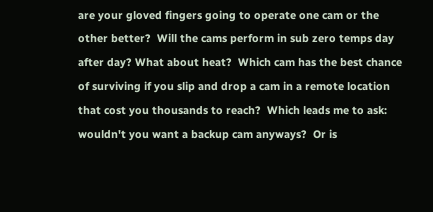are your gloved fingers going to operate one cam or the other better?  Will the cams perform in sub zero temps day after day? What about heat?  Which cam has the best chance of surviving if you slip and drop a cam in a remote location that cost you thousands to reach?  Which leads me to ask: wouldn't you want a backup cam anyways?  Or is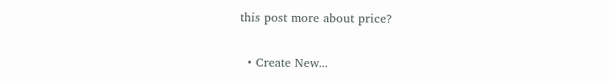this post more about price?


  • Create New...